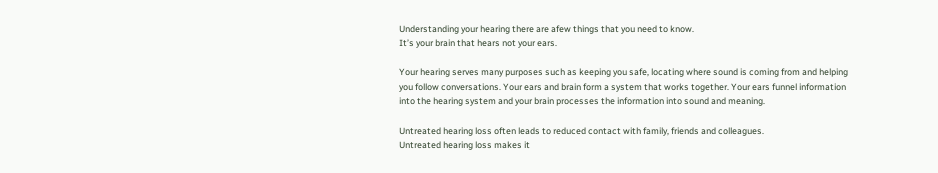Understanding your hearing there are afew things that you need to know.
It’s your brain that hears not your ears.

Your hearing serves many purposes such as keeping you safe, locating where sound is coming from and helping you follow conversations. Your ears and brain form a system that works together. Your ears funnel information into the hearing system and your brain processes the information into sound and meaning.

Untreated hearing loss often leads to reduced contact with family, friends and colleagues.
Untreated hearing loss makes it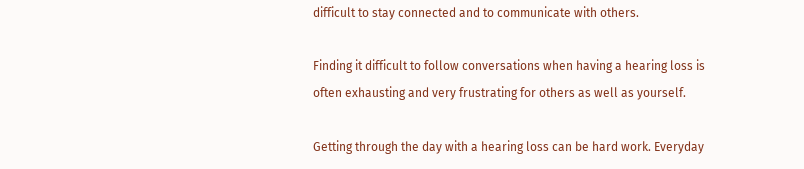difficult to stay connected and to communicate with others.

Finding it difficult to follow conversations when having a hearing loss is often exhausting and very frustrating for others as well as yourself.

Getting through the day with a hearing loss can be hard work. Everyday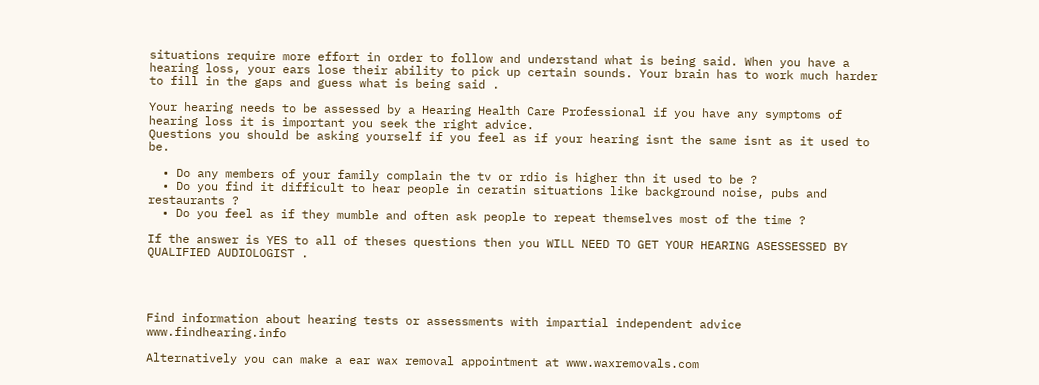situations require more effort in order to follow and understand what is being said. When you have a hearing loss, your ears lose their ability to pick up certain sounds. Your brain has to work much harder to fill in the gaps and guess what is being said .

Your hearing needs to be assessed by a Hearing Health Care Professional if you have any symptoms of hearing loss it is important you seek the right advice.
Questions you should be asking yourself if you feel as if your hearing isnt the same isnt as it used to be.

  • Do any members of your family complain the tv or rdio is higher thn it used to be ?
  • Do you find it difficult to hear people in ceratin situations like background noise, pubs and restaurants ?
  • Do you feel as if they mumble and often ask people to repeat themselves most of the time ?

If the answer is YES to all of theses questions then you WILL NEED TO GET YOUR HEARING ASESSESSED BY QUALIFIED AUDIOLOGIST .




Find information about hearing tests or assessments with impartial independent advice www.findhearing.info

Alternatively you can make a ear wax removal appointment at www.waxremovals.com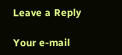Leave a Reply

Your e-mail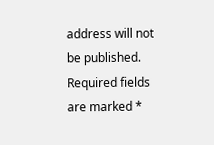address will not be published. Required fields are marked *